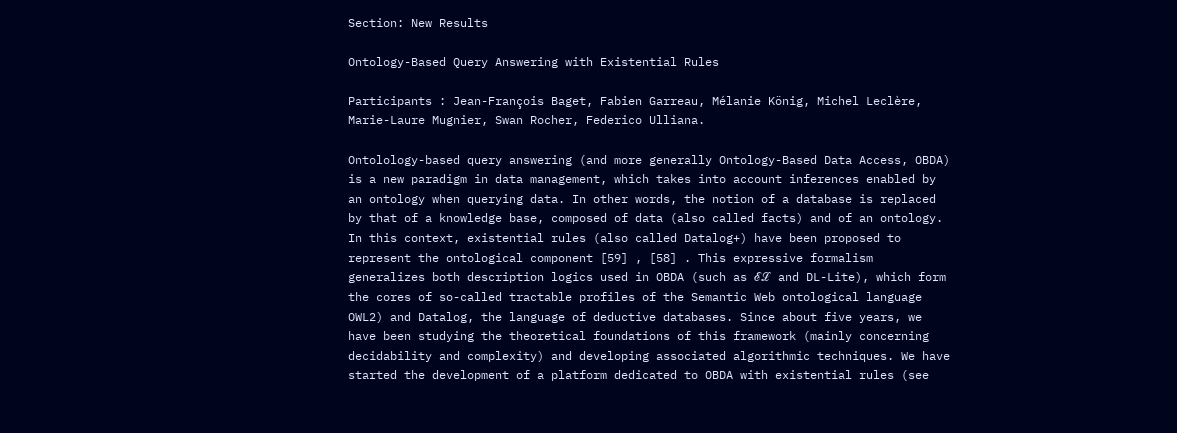Section: New Results

Ontology-Based Query Answering with Existential Rules

Participants : Jean-François Baget, Fabien Garreau, Mélanie König, Michel Leclère, Marie-Laure Mugnier, Swan Rocher, Federico Ulliana.

Ontolology-based query answering (and more generally Ontology-Based Data Access, OBDA) is a new paradigm in data management, which takes into account inferences enabled by an ontology when querying data. In other words, the notion of a database is replaced by that of a knowledge base, composed of data (also called facts) and of an ontology. In this context, existential rules (also called Datalog+) have been proposed to represent the ontological component [59] , [58] . This expressive formalism generalizes both description logics used in OBDA (such as ℰℒ and DL-Lite), which form the cores of so-called tractable profiles of the Semantic Web ontological language OWL2) and Datalog, the language of deductive databases. Since about five years, we have been studying the theoretical foundations of this framework (mainly concerning decidability and complexity) and developing associated algorithmic techniques. We have started the development of a platform dedicated to OBDA with existential rules (see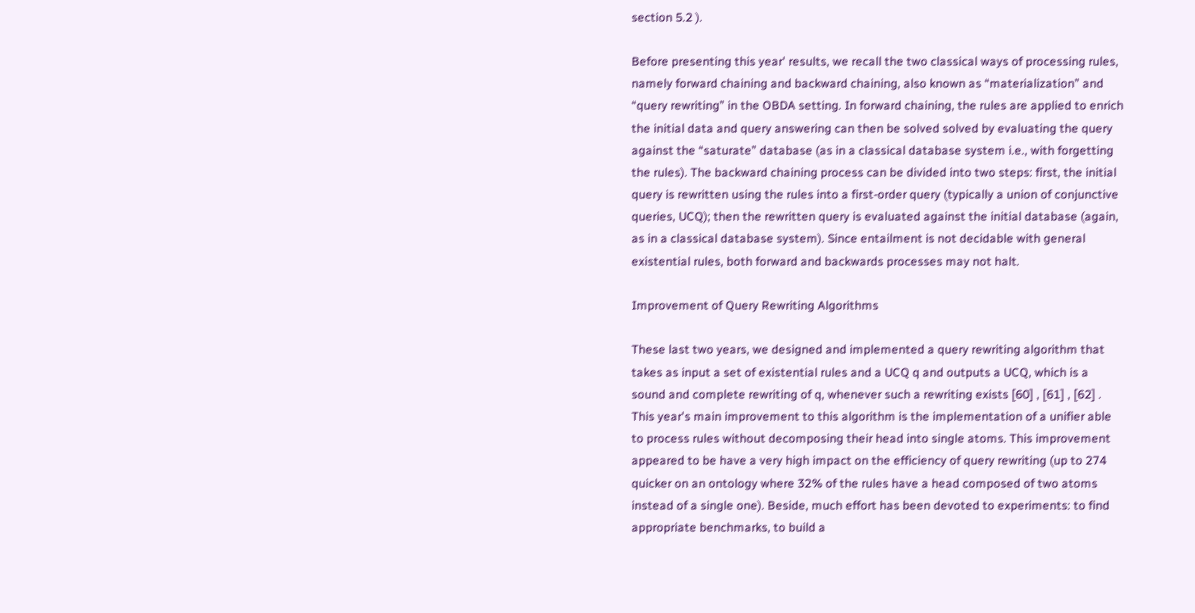section 5.2 ).

Before presenting this year' results, we recall the two classical ways of processing rules, namely forward chaining and backward chaining, also known as “materialization” and “query rewriting” in the OBDA setting. In forward chaining, the rules are applied to enrich the initial data and query answering can then be solved solved by evaluating the query against the “saturate” database (as in a classical database system i.e., with forgetting the rules). The backward chaining process can be divided into two steps: first, the initial query is rewritten using the rules into a first-order query (typically a union of conjunctive queries, UCQ); then the rewritten query is evaluated against the initial database (again, as in a classical database system). Since entailment is not decidable with general existential rules, both forward and backwards processes may not halt.

Improvement of Query Rewriting Algorithms

These last two years, we designed and implemented a query rewriting algorithm that takes as input a set of existential rules and a UCQ q and outputs a UCQ, which is a sound and complete rewriting of q, whenever such a rewriting exists [60] , [61] , [62] . This year's main improvement to this algorithm is the implementation of a unifier able to process rules without decomposing their head into single atoms. This improvement appeared to be have a very high impact on the efficiency of query rewriting (up to 274 quicker on an ontology where 32% of the rules have a head composed of two atoms instead of a single one). Beside, much effort has been devoted to experiments: to find appropriate benchmarks, to build a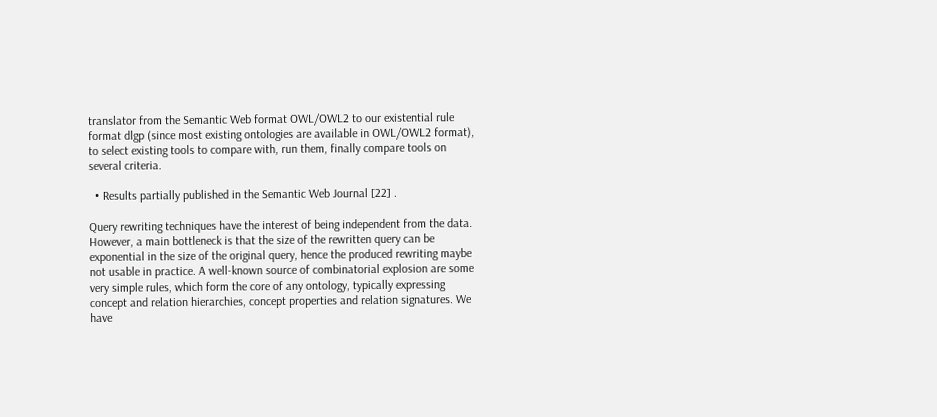translator from the Semantic Web format OWL/OWL2 to our existential rule format dlgp (since most existing ontologies are available in OWL/OWL2 format), to select existing tools to compare with, run them, finally compare tools on several criteria.

  • Results partially published in the Semantic Web Journal [22] .

Query rewriting techniques have the interest of being independent from the data. However, a main bottleneck is that the size of the rewritten query can be exponential in the size of the original query, hence the produced rewriting maybe not usable in practice. A well-known source of combinatorial explosion are some very simple rules, which form the core of any ontology, typically expressing concept and relation hierarchies, concept properties and relation signatures. We have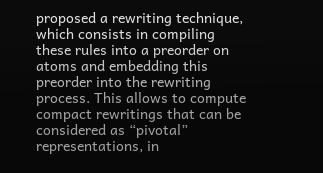proposed a rewriting technique, which consists in compiling these rules into a preorder on atoms and embedding this preorder into the rewriting process. This allows to compute compact rewritings that can be considered as “pivotal” representations, in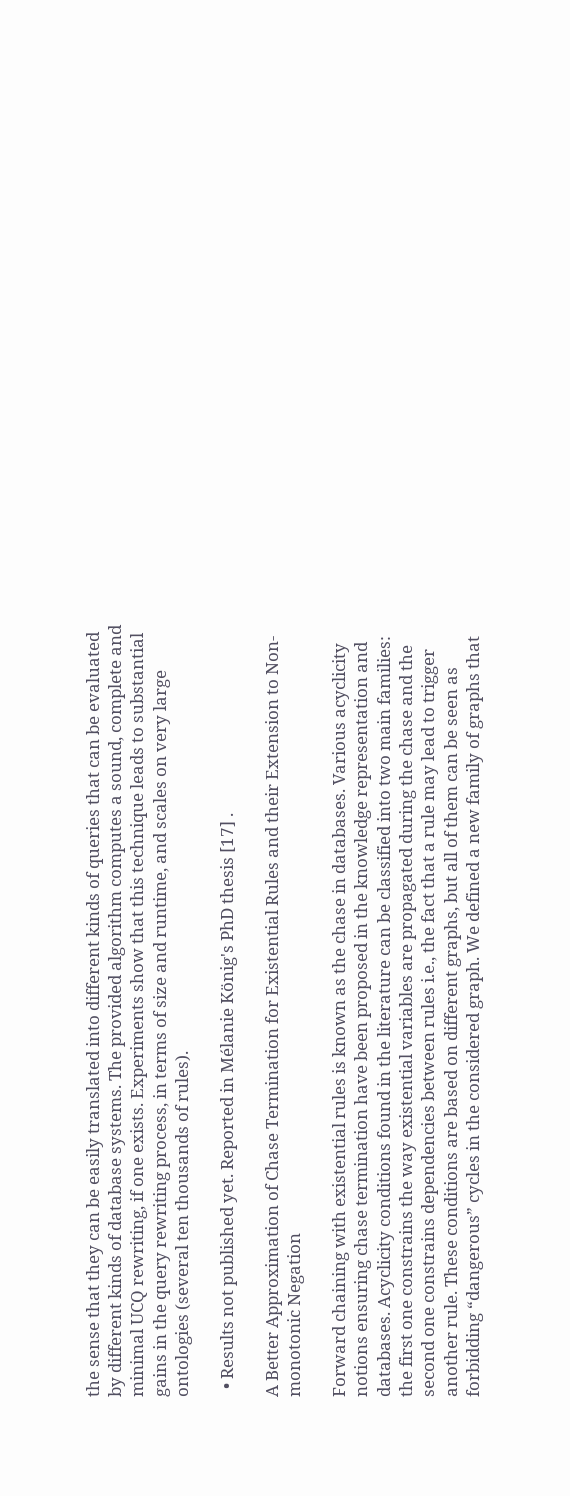the sense that they can be easily translated into different kinds of queries that can be evaluated by different kinds of database systems. The provided algorithm computes a sound, complete and minimal UCQ rewriting, if one exists. Experiments show that this technique leads to substantial gains in the query rewriting process, in terms of size and runtime, and scales on very large ontologies (several ten thousands of rules).

  • Results not published yet. Reported in Mélanie König's PhD thesis [17] .

A Better Approximation of Chase Termination for Existential Rules and their Extension to Non-monotonic Negation

Forward chaining with existential rules is known as the chase in databases. Various acyclicity notions ensuring chase termination have been proposed in the knowledge representation and databases. Acyclicity conditions found in the literature can be classified into two main families: the first one constrains the way existential variables are propagated during the chase and the second one constrains dependencies between rules i.e., the fact that a rule may lead to trigger another rule. These conditions are based on different graphs, but all of them can be seen as forbidding “dangerous” cycles in the considered graph. We defined a new family of graphs that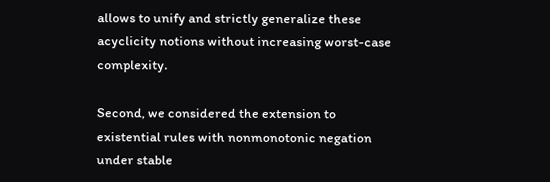allows to unify and strictly generalize these acyclicity notions without increasing worst-case complexity.

Second, we considered the extension to existential rules with nonmonotonic negation under stable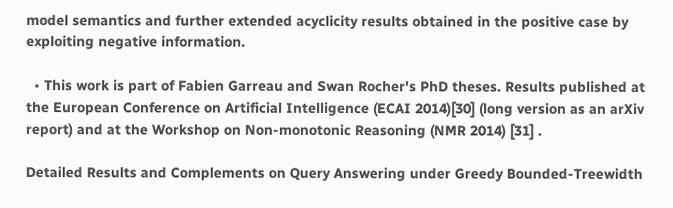model semantics and further extended acyclicity results obtained in the positive case by exploiting negative information.

  • This work is part of Fabien Garreau and Swan Rocher's PhD theses. Results published at the European Conference on Artificial Intelligence (ECAI 2014)[30] (long version as an arXiv report) and at the Workshop on Non-monotonic Reasoning (NMR 2014) [31] .

Detailed Results and Complements on Query Answering under Greedy Bounded-Treewidth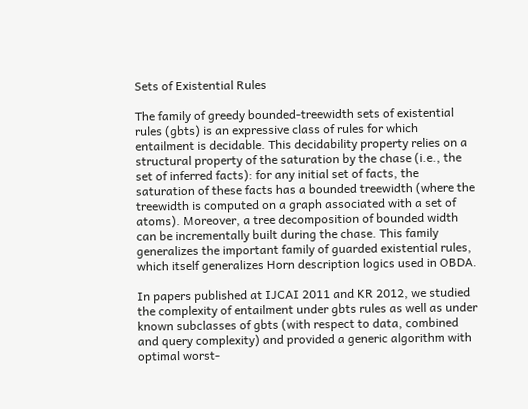Sets of Existential Rules

The family of greedy bounded-treewidth sets of existential rules (gbts) is an expressive class of rules for which entailment is decidable. This decidability property relies on a structural property of the saturation by the chase (i.e., the set of inferred facts): for any initial set of facts, the saturation of these facts has a bounded treewidth (where the treewidth is computed on a graph associated with a set of atoms). Moreover, a tree decomposition of bounded width can be incrementally built during the chase. This family generalizes the important family of guarded existential rules, which itself generalizes Horn description logics used in OBDA.

In papers published at IJCAI 2011 and KR 2012, we studied the complexity of entailment under gbts rules as well as under known subclasses of gbts (with respect to data, combined and query complexity) and provided a generic algorithm with optimal worst-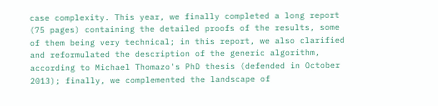case complexity. This year, we finally completed a long report (75 pages) containing the detailed proofs of the results, some of them being very technical; in this report, we also clarified and reformulated the description of the generic algorithm, according to Michael Thomazo's PhD thesis (defended in October 2013); finally, we complemented the landscape of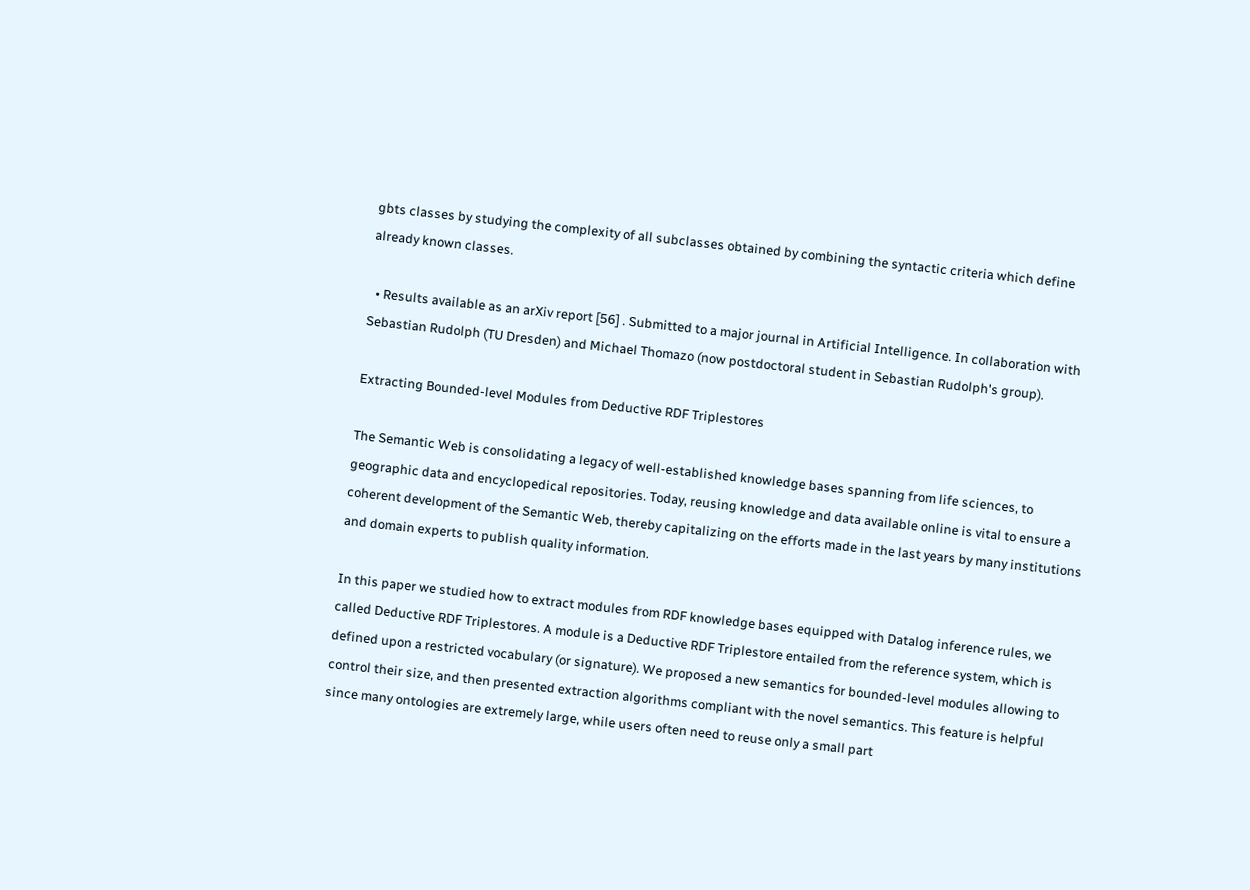gbts classes by studying the complexity of all subclasses obtained by combining the syntactic criteria which define already known classes.

  • Results available as an arXiv report [56] . Submitted to a major journal in Artificial Intelligence. In collaboration with Sebastian Rudolph (TU Dresden) and Michael Thomazo (now postdoctoral student in Sebastian Rudolph's group).

Extracting Bounded-level Modules from Deductive RDF Triplestores

The Semantic Web is consolidating a legacy of well-established knowledge bases spanning from life sciences, to geographic data and encyclopedical repositories. Today, reusing knowledge and data available online is vital to ensure a coherent development of the Semantic Web, thereby capitalizing on the efforts made in the last years by many institutions and domain experts to publish quality information.

In this paper we studied how to extract modules from RDF knowledge bases equipped with Datalog inference rules, we called Deductive RDF Triplestores. A module is a Deductive RDF Triplestore entailed from the reference system, which is defined upon a restricted vocabulary (or signature). We proposed a new semantics for bounded-level modules allowing to control their size, and then presented extraction algorithms compliant with the novel semantics. This feature is helpful since many ontologies are extremely large, while users often need to reuse only a small part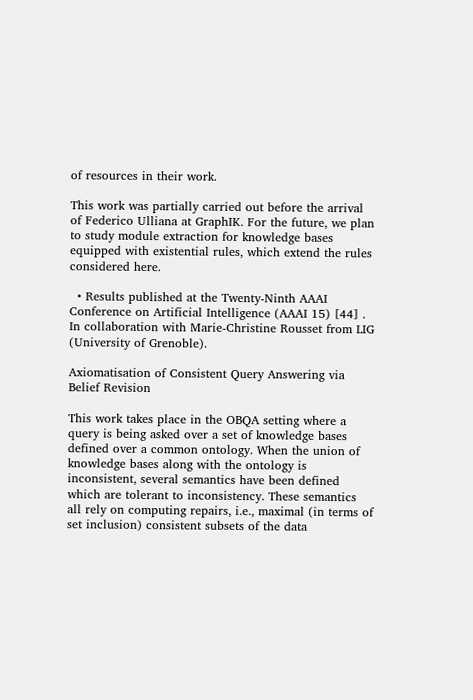of resources in their work.

This work was partially carried out before the arrival of Federico Ulliana at GraphIK. For the future, we plan to study module extraction for knowledge bases equipped with existential rules, which extend the rules considered here.

  • Results published at the Twenty-Ninth AAAI Conference on Artificial Intelligence (AAAI 15) [44] . In collaboration with Marie-Christine Rousset from LIG (University of Grenoble).

Axiomatisation of Consistent Query Answering via Belief Revision

This work takes place in the OBQA setting where a query is being asked over a set of knowledge bases defined over a common ontology. When the union of knowledge bases along with the ontology is inconsistent, several semantics have been defined which are tolerant to inconsistency. These semantics all rely on computing repairs, i.e., maximal (in terms of set inclusion) consistent subsets of the data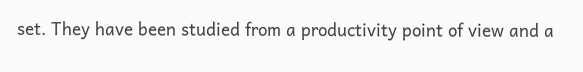set. They have been studied from a productivity point of view and a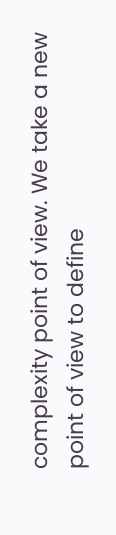complexity point of view. We take a new point of view to define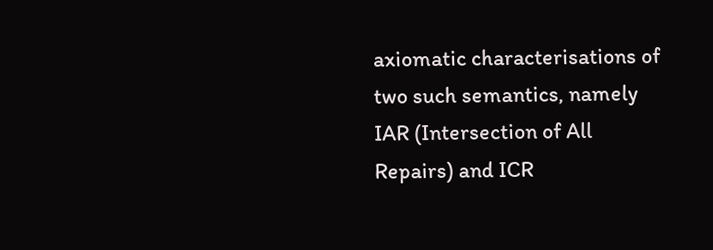axiomatic characterisations of two such semantics, namely IAR (Intersection of All Repairs) and ICR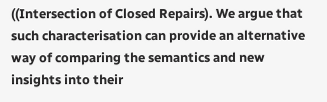((Intersection of Closed Repairs). We argue that such characterisation can provide an alternative way of comparing the semantics and new insights into their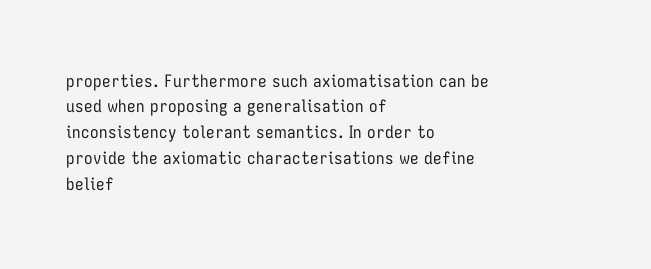properties. Furthermore such axiomatisation can be used when proposing a generalisation of inconsistency tolerant semantics. In order to provide the axiomatic characterisations we define belief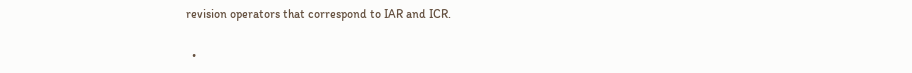revision operators that correspond to IAR and ICR.

  •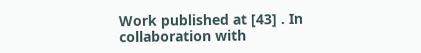Work published at [43] . In collaboration with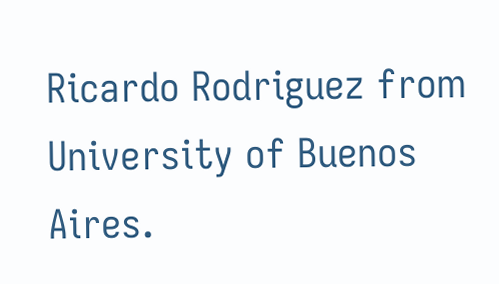Ricardo Rodriguez from University of Buenos Aires.